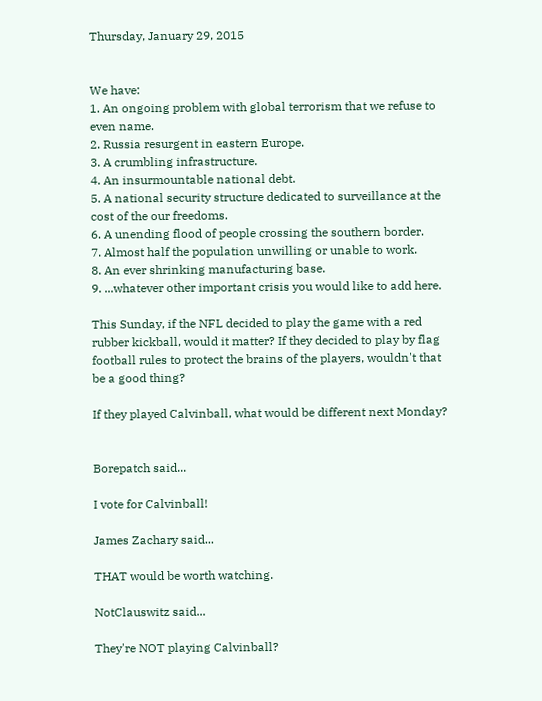Thursday, January 29, 2015


We have:
1. An ongoing problem with global terrorism that we refuse to even name.
2. Russia resurgent in eastern Europe.
3. A crumbling infrastructure.
4. An insurmountable national debt.
5. A national security structure dedicated to surveillance at the cost of the our freedoms.
6. A unending flood of people crossing the southern border.
7. Almost half the population unwilling or unable to work.
8. An ever shrinking manufacturing base.
9. ...whatever other important crisis you would like to add here.

This Sunday, if the NFL decided to play the game with a red rubber kickball, would it matter? If they decided to play by flag football rules to protect the brains of the players, wouldn't that be a good thing?

If they played Calvinball, what would be different next Monday?


Borepatch said...

I vote for Calvinball!

James Zachary said...

THAT would be worth watching.

NotClauswitz said...

They're NOT playing Calvinball?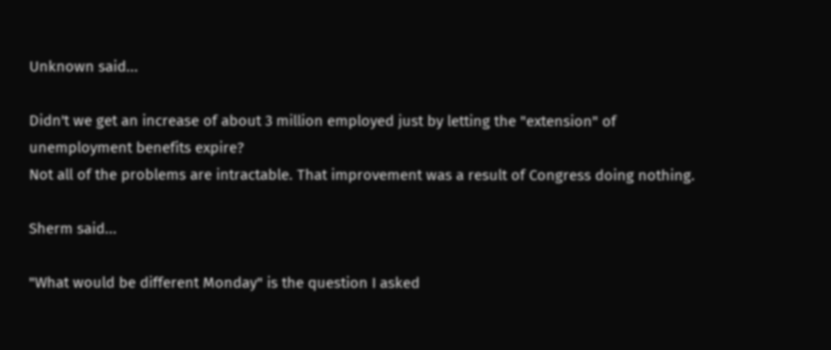Unknown said...

Didn't we get an increase of about 3 million employed just by letting the "extension" of unemployment benefits expire?
Not all of the problems are intractable. That improvement was a result of Congress doing nothing.

Sherm said...

"What would be different Monday" is the question I asked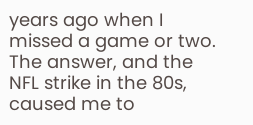years ago when I missed a game or two. The answer, and the NFL strike in the 80s, caused me to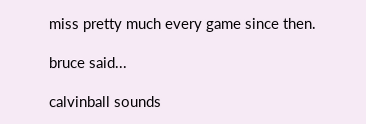miss pretty much every game since then.

bruce said...

calvinball sounds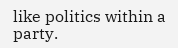like politics within a party.